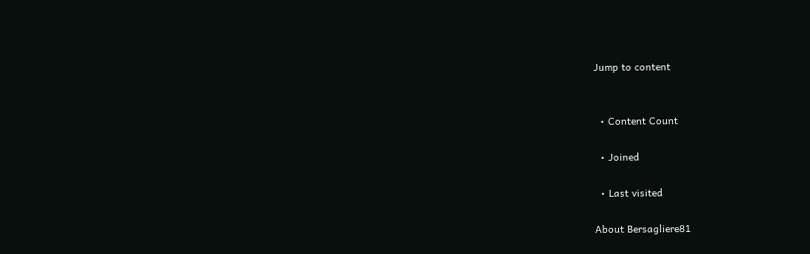Jump to content


  • Content Count

  • Joined

  • Last visited

About Bersagliere81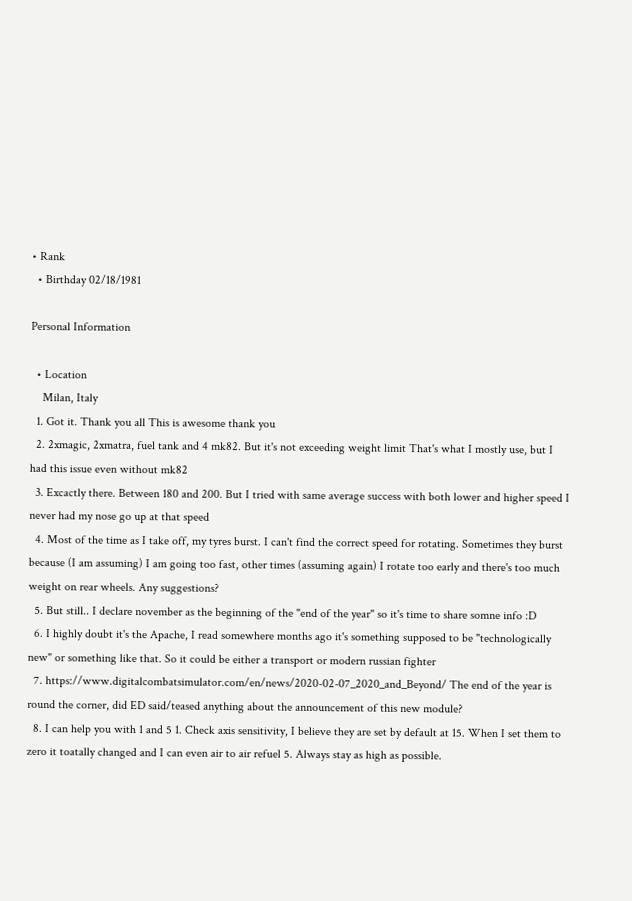• Rank
  • Birthday 02/18/1981

Personal Information

  • Location
    Milan, Italy
  1. Got it. Thank you all This is awesome thank you
  2. 2xmagic, 2xmatra, fuel tank and 4 mk82. But it's not exceeding weight limit That's what I mostly use, but I had this issue even without mk82
  3. Excactly there. Between 180 and 200. But I tried with same average success with both lower and higher speed I never had my nose go up at that speed
  4. Most of the time as I take off, my tyres burst. I can't find the correct speed for rotating. Sometimes they burst because (I am assuming) I am going too fast, other times (assuming again) I rotate too early and there's too much weight on rear wheels. Any suggestions?
  5. But still.. I declare november as the beginning of the "end of the year" so it's time to share somne info :D
  6. I highly doubt it's the Apache, I read somewhere months ago it's something supposed to be "technologically new" or something like that. So it could be either a transport or modern russian fighter
  7. https://www.digitalcombatsimulator.com/en/news/2020-02-07_2020_and_Beyond/ The end of the year is round the corner, did ED said/teased anything about the announcement of this new module?
  8. I can help you with 1 and 5 1. Check axis sensitivity, I believe they are set by default at 15. When I set them to zero it toatally changed and I can even air to air refuel 5. Always stay as high as possible.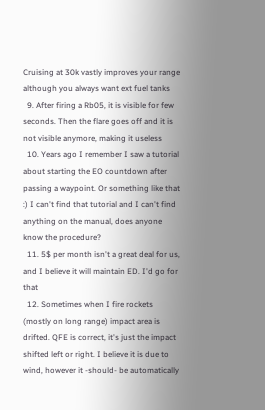Cruising at 30k vastly improves your range although you always want ext fuel tanks
  9. After firing a Rb05, it is visible for few seconds. Then the flare goes off and it is not visible anymore, making it useless
  10. Years ago I remember I saw a tutorial about starting the EO countdown after passing a waypoint. Or something like that :) I can't find that tutorial and I can't find anything on the manual, does anyone know the procedure?
  11. 5$ per month isn't a great deal for us, and I believe it will maintain ED. I'd go for that
  12. Sometimes when I fire rockets (mostly on long range) impact area is drifted. QFE is correct, it's just the impact shifted left or right. I believe it is due to wind, however it -should- be automatically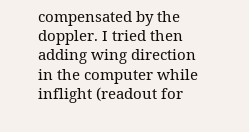compensated by the doppler. I tried then adding wing direction in the computer while inflight (readout for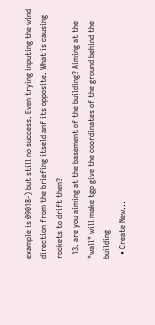example is 09018-) but still no success. Even trying inputing the wind direction from the briefing itseld anf its opposite. What is causing rockets to drift then?
  13. are you aiming at the basement of the building? Aiming at the "wall" will make tgp give the coordinates of the ground behind the building
  • Create New...